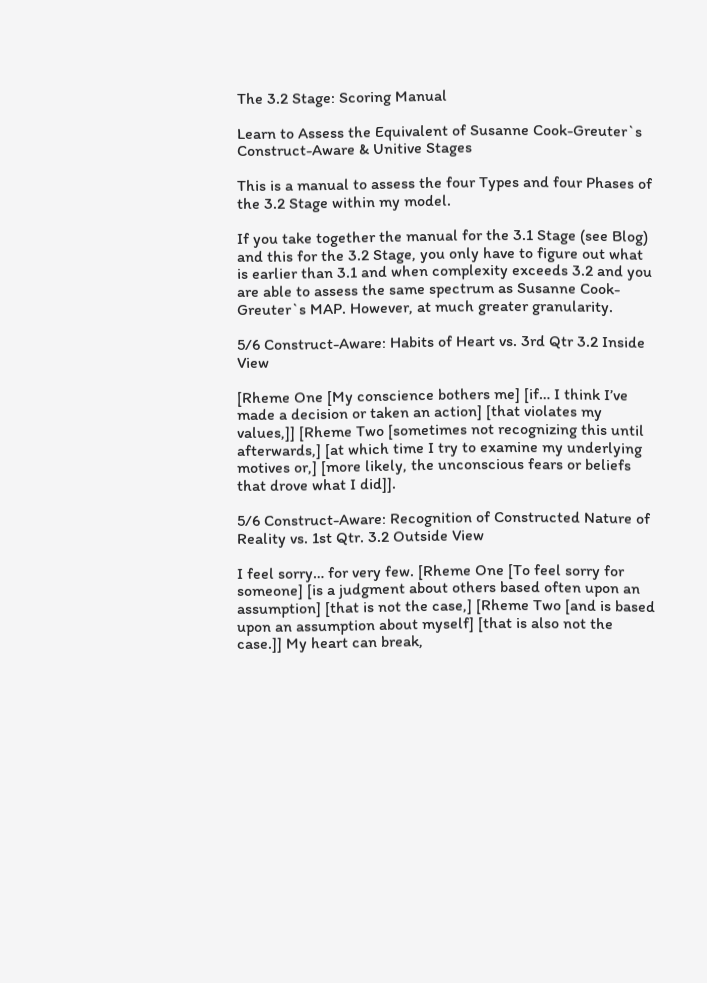The 3.2 Stage: Scoring Manual

Learn to Assess the Equivalent of Susanne Cook-Greuter`s Construct-Aware & Unitive Stages

This is a manual to assess the four Types and four Phases of the 3.2 Stage within my model.

If you take together the manual for the 3.1 Stage (see Blog) and this for the 3.2 Stage, you only have to figure out what is earlier than 3.1 and when complexity exceeds 3.2 and you are able to assess the same spectrum as Susanne Cook-Greuter`s MAP. However, at much greater granularity.

5/6 Construct-Aware: Habits of Heart vs. 3rd Qtr 3.2 Inside View

[Rheme One [My conscience bothers me] [if… I think I’ve made a decision or taken an action] [that violates my values,]] [Rheme Two [sometimes not recognizing this until afterwards,] [at which time I try to examine my underlying motives or,] [more likely, the unconscious fears or beliefs that drove what I did]].

5/6 Construct-Aware: Recognition of Constructed Nature of Reality vs. 1st Qtr. 3.2 Outside View

I feel sorry… for very few. [Rheme One [To feel sorry for someone] [is a judgment about others based often upon an assumption] [that is not the case,] [Rheme Two [and is based upon an assumption about myself] [that is also not the case.]] My heart can break,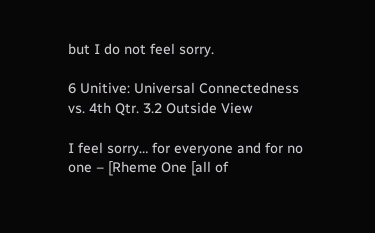but I do not feel sorry.

6 Unitive: Universal Connectedness vs. 4th Qtr. 3.2 Outside View

I feel sorry… for everyone and for no one – [Rheme One [all of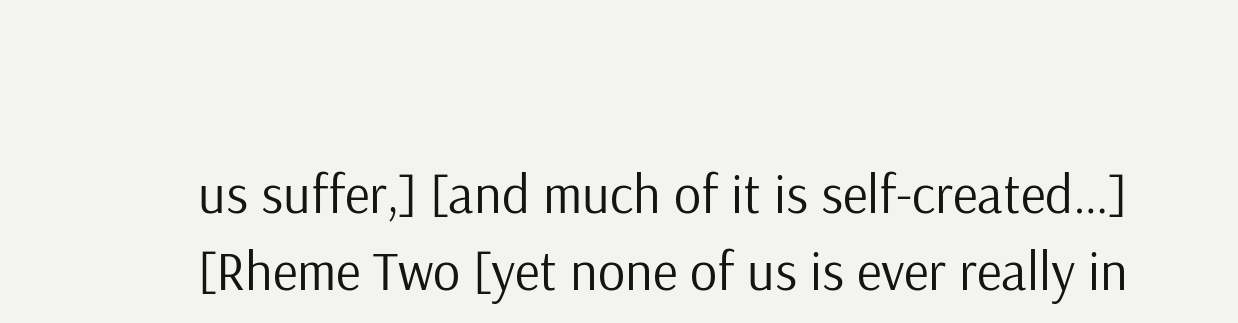us suffer,] [and much of it is self-created…] [Rheme Two [yet none of us is ever really in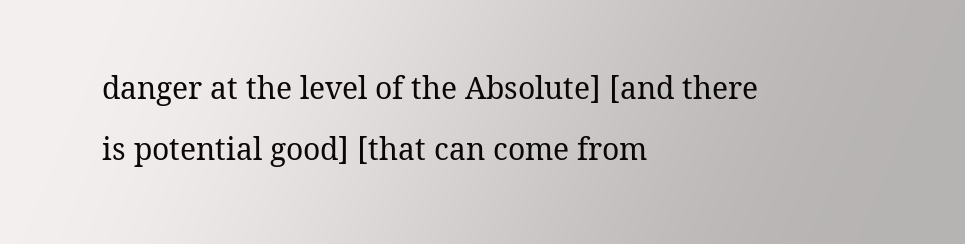danger at the level of the Absolute] [and there is potential good] [that can come from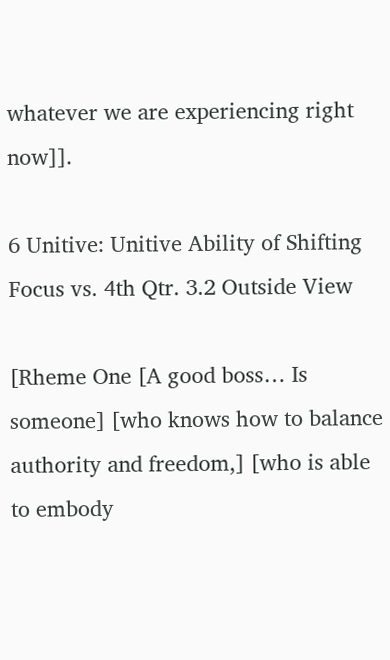whatever we are experiencing right now]].

6 Unitive: Unitive Ability of Shifting Focus vs. 4th Qtr. 3.2 Outside View

[Rheme One [A good boss… Is someone] [who knows how to balance authority and freedom,] [who is able to embody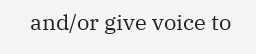and/or give voice to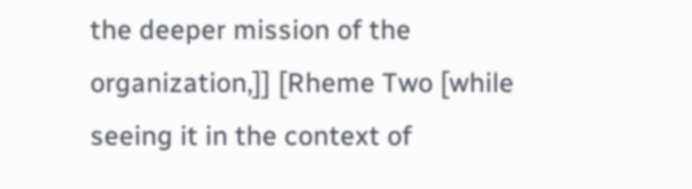the deeper mission of the organization,]] [Rheme Two [while seeing it in the context of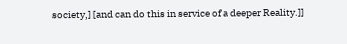society,] [and can do this in service of a deeper Reality.]]